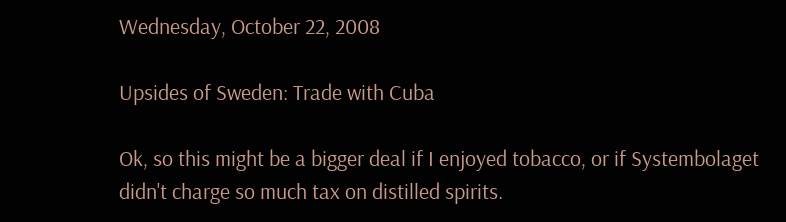Wednesday, October 22, 2008

Upsides of Sweden: Trade with Cuba

Ok, so this might be a bigger deal if I enjoyed tobacco, or if Systembolaget didn't charge so much tax on distilled spirits.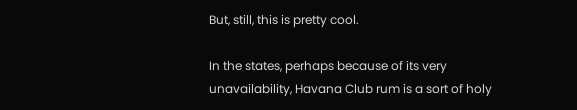But, still, this is pretty cool.

In the states, perhaps because of its very unavailability, Havana Club rum is a sort of holy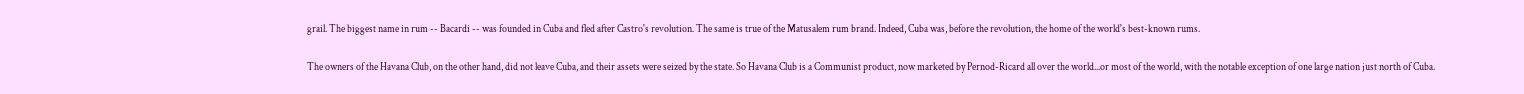grail. The biggest name in rum -- Bacardi -- was founded in Cuba and fled after Castro's revolution. The same is true of the Matusalem rum brand. Indeed, Cuba was, before the revolution, the home of the world's best-known rums.

The owners of the Havana Club, on the other hand, did not leave Cuba, and their assets were seized by the state. So Havana Club is a Communist product, now marketed by Pernod-Ricard all over the world...or most of the world, with the notable exception of one large nation just north of Cuba.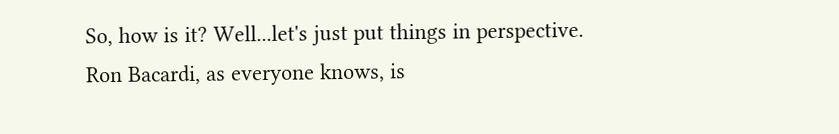So, how is it? Well...let's just put things in perspective. Ron Bacardi, as everyone knows, is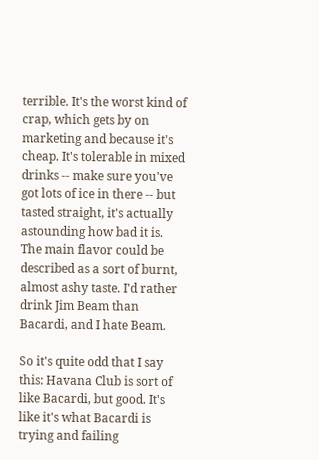terrible. It's the worst kind of crap, which gets by on marketing and because it's cheap. It's tolerable in mixed drinks -- make sure you've got lots of ice in there -- but tasted straight, it's actually astounding how bad it is. The main flavor could be described as a sort of burnt, almost ashy taste. I'd rather drink Jim Beam than Bacardi, and I hate Beam.

So it's quite odd that I say this: Havana Club is sort of like Bacardi, but good. It's like it's what Bacardi is trying and failing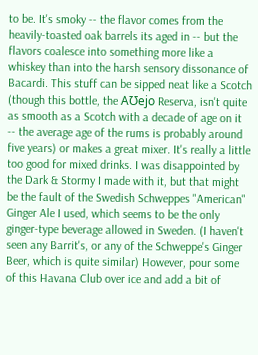to be. It's smoky -- the flavor comes from the heavily-toasted oak barrels its aged in -- but the flavors coalesce into something more like a whiskey than into the harsh sensory dissonance of Bacardi. This stuff can be sipped neat like a Scotch (though this bottle, the AƱejo Reserva, isn't quite as smooth as a Scotch with a decade of age on it -- the average age of the rums is probably around five years) or makes a great mixer. It's really a little too good for mixed drinks. I was disappointed by the Dark & Stormy I made with it, but that might be the fault of the Swedish Schweppes "American" Ginger Ale I used, which seems to be the only ginger-type beverage allowed in Sweden. (I haven't seen any Barrit's, or any of the Schweppe's Ginger Beer, which is quite similar) However, pour some of this Havana Club over ice and add a bit of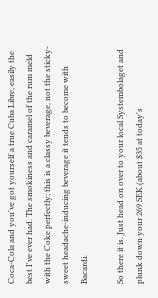Coca-Cola and you've got yourself a true Cuba Libre, easily the best I've ever had. The smokiness and caramel of the rum meld with the Coke perfectly; this is a classy beverage, not the sticky-sweet headache-inducing beverage it tends to become with Bacardi.

So there it is. Just head on over to your local Systembolaget and plunk down your 269 SEK (about $35 at today's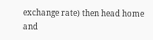exchange rate) then head home and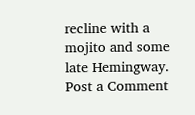recline with a mojito and some late Hemingway.
Post a Comment